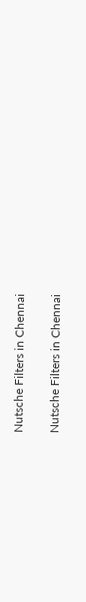Nutsche Filters in Chennai

Nutsche Filters in Chennai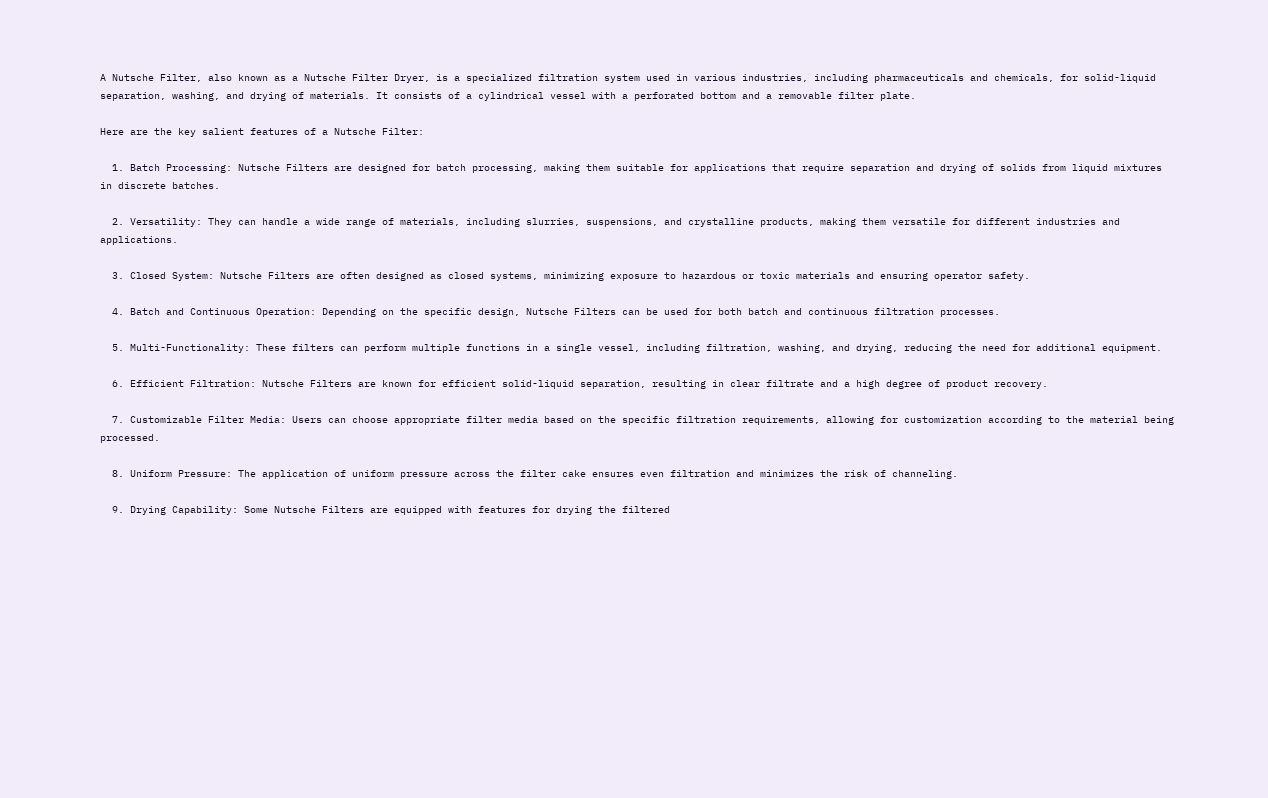A Nutsche Filter, also known as a Nutsche Filter Dryer, is a specialized filtration system used in various industries, including pharmaceuticals and chemicals, for solid-liquid separation, washing, and drying of materials. It consists of a cylindrical vessel with a perforated bottom and a removable filter plate.

Here are the key salient features of a Nutsche Filter:

  1. Batch Processing: Nutsche Filters are designed for batch processing, making them suitable for applications that require separation and drying of solids from liquid mixtures in discrete batches.

  2. Versatility: They can handle a wide range of materials, including slurries, suspensions, and crystalline products, making them versatile for different industries and applications.

  3. Closed System: Nutsche Filters are often designed as closed systems, minimizing exposure to hazardous or toxic materials and ensuring operator safety.

  4. Batch and Continuous Operation: Depending on the specific design, Nutsche Filters can be used for both batch and continuous filtration processes.

  5. Multi-Functionality: These filters can perform multiple functions in a single vessel, including filtration, washing, and drying, reducing the need for additional equipment.

  6. Efficient Filtration: Nutsche Filters are known for efficient solid-liquid separation, resulting in clear filtrate and a high degree of product recovery.

  7. Customizable Filter Media: Users can choose appropriate filter media based on the specific filtration requirements, allowing for customization according to the material being processed.

  8. Uniform Pressure: The application of uniform pressure across the filter cake ensures even filtration and minimizes the risk of channeling.

  9. Drying Capability: Some Nutsche Filters are equipped with features for drying the filtered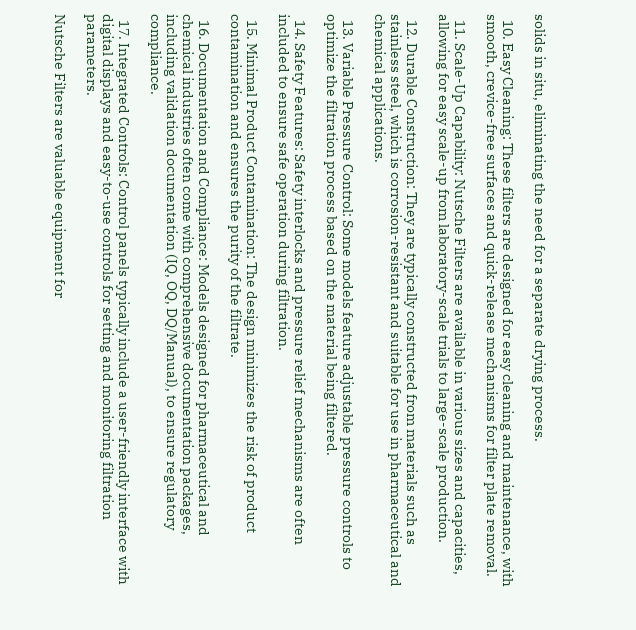solids in situ, eliminating the need for a separate drying process.

  10. Easy Cleaning: These filters are designed for easy cleaning and maintenance, with smooth, crevice-free surfaces and quick-release mechanisms for filter plate removal.

  11. Scale-Up Capability: Nutsche Filters are available in various sizes and capacities, allowing for easy scale-up from laboratory-scale trials to large-scale production.

  12. Durable Construction: They are typically constructed from materials such as stainless steel, which is corrosion-resistant and suitable for use in pharmaceutical and chemical applications.

  13. Variable Pressure Control: Some models feature adjustable pressure controls to optimize the filtration process based on the material being filtered.

  14. Safety Features: Safety interlocks and pressure relief mechanisms are often included to ensure safe operation during filtration.

  15. Minimal Product Contamination: The design minimizes the risk of product contamination and ensures the purity of the filtrate.

  16. Documentation and Compliance: Models designed for pharmaceutical and chemical industries often come with comprehensive documentation packages, including validation documentation (IQ, OQ, DQ/Manual), to ensure regulatory compliance.

  17. Integrated Controls: Control panels typically include a user-friendly interface with digital displays and easy-to-use controls for setting and monitoring filtration parameters.

Nutsche Filters are valuable equipment for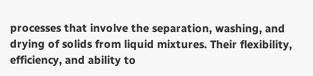processes that involve the separation, washing, and drying of solids from liquid mixtures. Their flexibility, efficiency, and ability to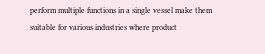perform multiple functions in a single vessel make them suitable for various industries where product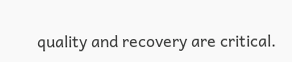quality and recovery are critical.